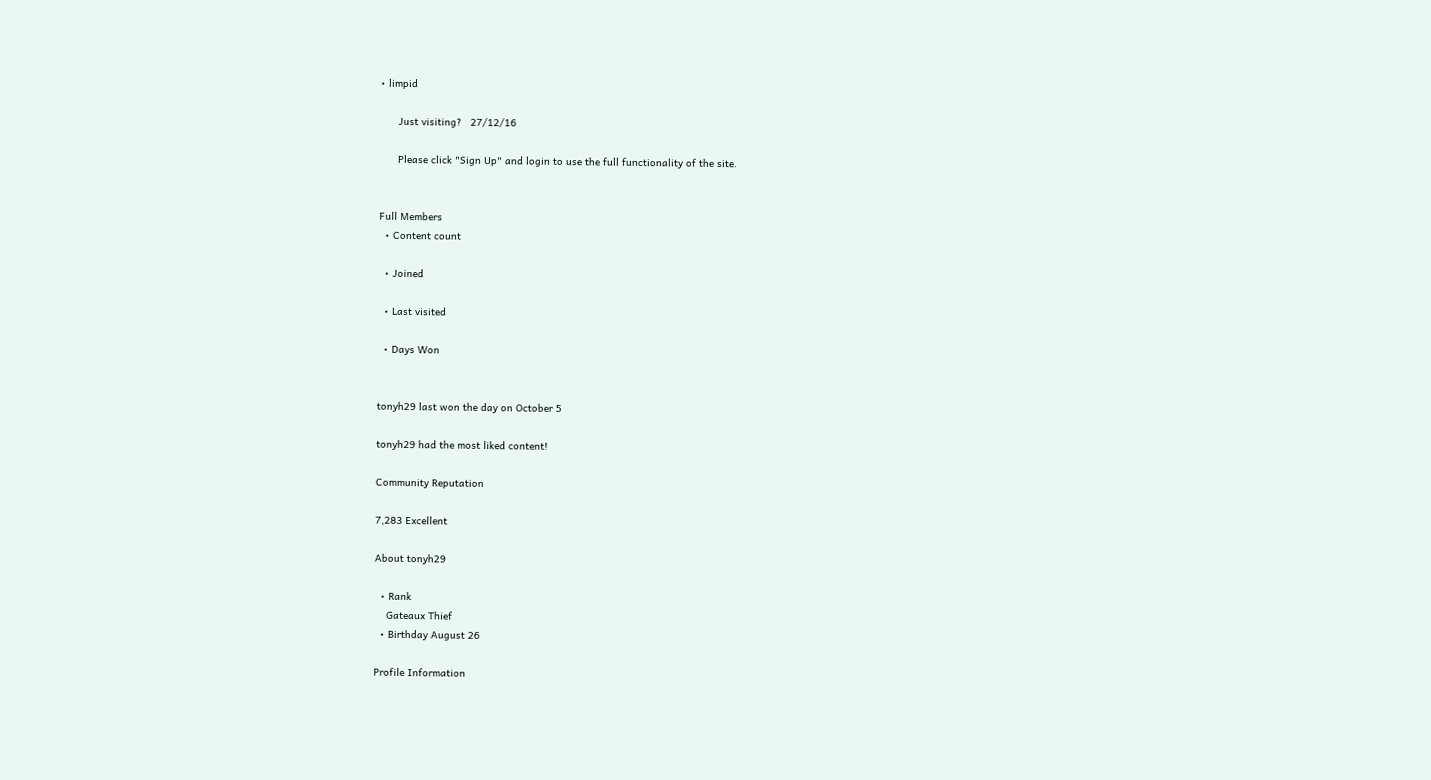• limpid

      Just visiting?   27/12/16

      Please click "Sign Up" and login to use the full functionality of the site.


Full Members
  • Content count

  • Joined

  • Last visited

  • Days Won


tonyh29 last won the day on October 5

tonyh29 had the most liked content!

Community Reputation

7,283 Excellent

About tonyh29

  • Rank
    Gateaux Thief
  • Birthday August 26

Profile Information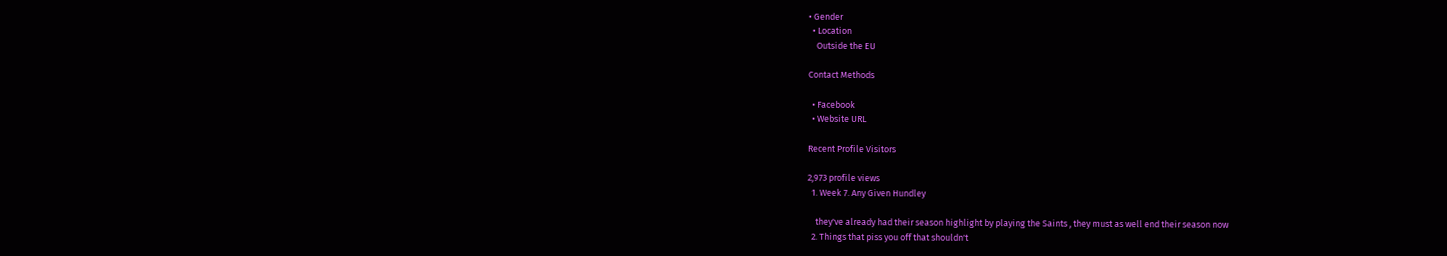• Gender
  • Location
    Outside the EU

Contact Methods

  • Facebook
  • Website URL

Recent Profile Visitors

2,973 profile views
  1. Week 7. Any Given Hundley

    they've already had their season highlight by playing the Saints , they must as well end their season now
  2. Things that piss you off that shouldn't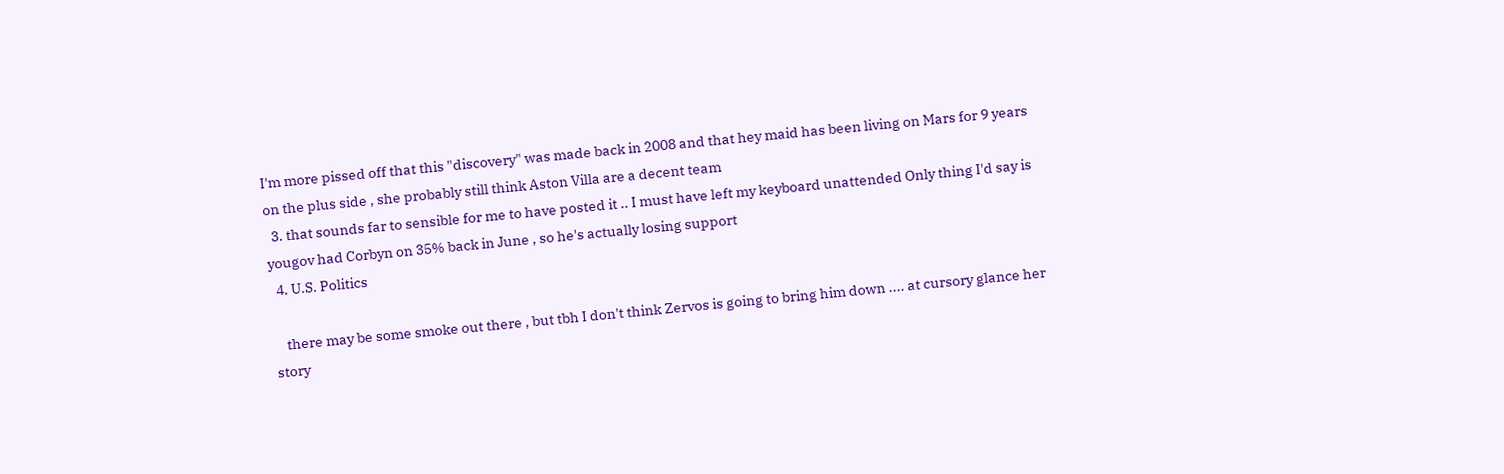I'm more pissed off that this "discovery" was made back in 2008 and that hey maid has been living on Mars for 9 years on the plus side , she probably still think Aston Villa are a decent team
  3. that sounds far to sensible for me to have posted it .. I must have left my keyboard unattended Only thing I'd say is yougov had Corbyn on 35% back in June , so he's actually losing support
  4. U.S. Politics

    there may be some smoke out there , but tbh I don't think Zervos is going to bring him down .... at cursory glance her story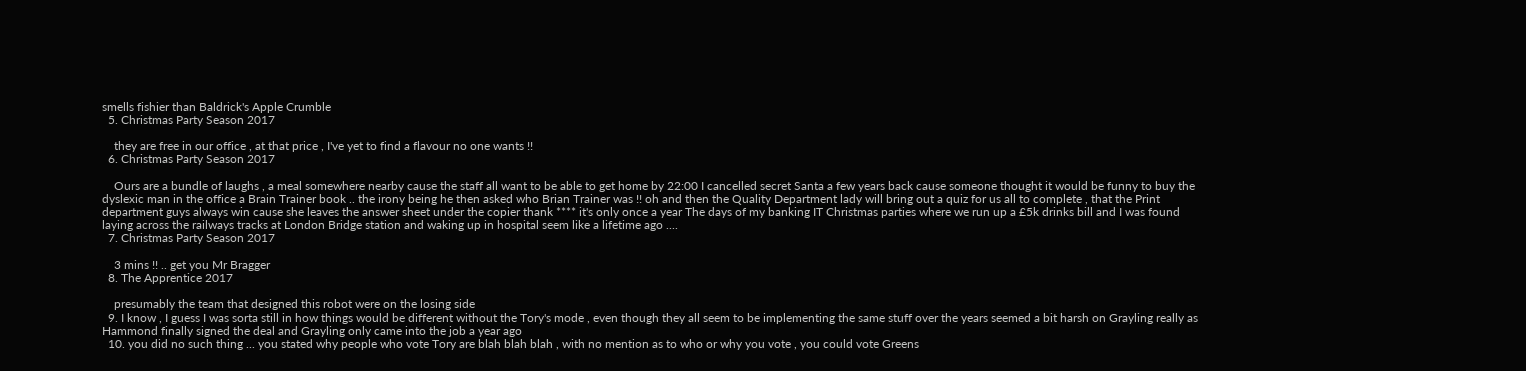smells fishier than Baldrick's Apple Crumble
  5. Christmas Party Season 2017

    they are free in our office , at that price , I've yet to find a flavour no one wants !!
  6. Christmas Party Season 2017

    Ours are a bundle of laughs , a meal somewhere nearby cause the staff all want to be able to get home by 22:00 I cancelled secret Santa a few years back cause someone thought it would be funny to buy the dyslexic man in the office a Brain Trainer book .. the irony being he then asked who Brian Trainer was !! oh and then the Quality Department lady will bring out a quiz for us all to complete , that the Print department guys always win cause she leaves the answer sheet under the copier thank **** it's only once a year The days of my banking IT Christmas parties where we run up a £5k drinks bill and I was found laying across the railways tracks at London Bridge station and waking up in hospital seem like a lifetime ago ....
  7. Christmas Party Season 2017

    3 mins !! .. get you Mr Bragger
  8. The Apprentice 2017

    presumably the team that designed this robot were on the losing side
  9. I know , I guess I was sorta still in how things would be different without the Tory's mode , even though they all seem to be implementing the same stuff over the years seemed a bit harsh on Grayling really as Hammond finally signed the deal and Grayling only came into the job a year ago
  10. you did no such thing ... you stated why people who vote Tory are blah blah blah , with no mention as to who or why you vote , you could vote Greens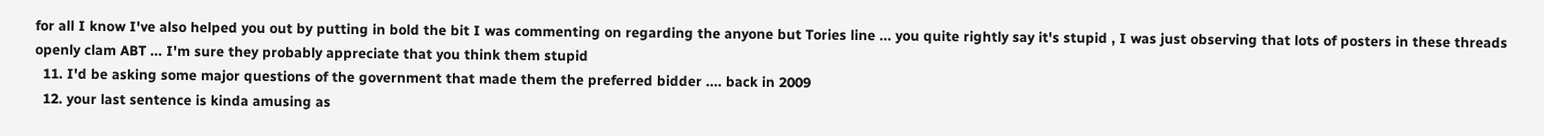for all I know I've also helped you out by putting in bold the bit I was commenting on regarding the anyone but Tories line ... you quite rightly say it's stupid , I was just observing that lots of posters in these threads openly clam ABT ... I'm sure they probably appreciate that you think them stupid
  11. I'd be asking some major questions of the government that made them the preferred bidder .... back in 2009
  12. your last sentence is kinda amusing as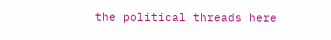the political threads here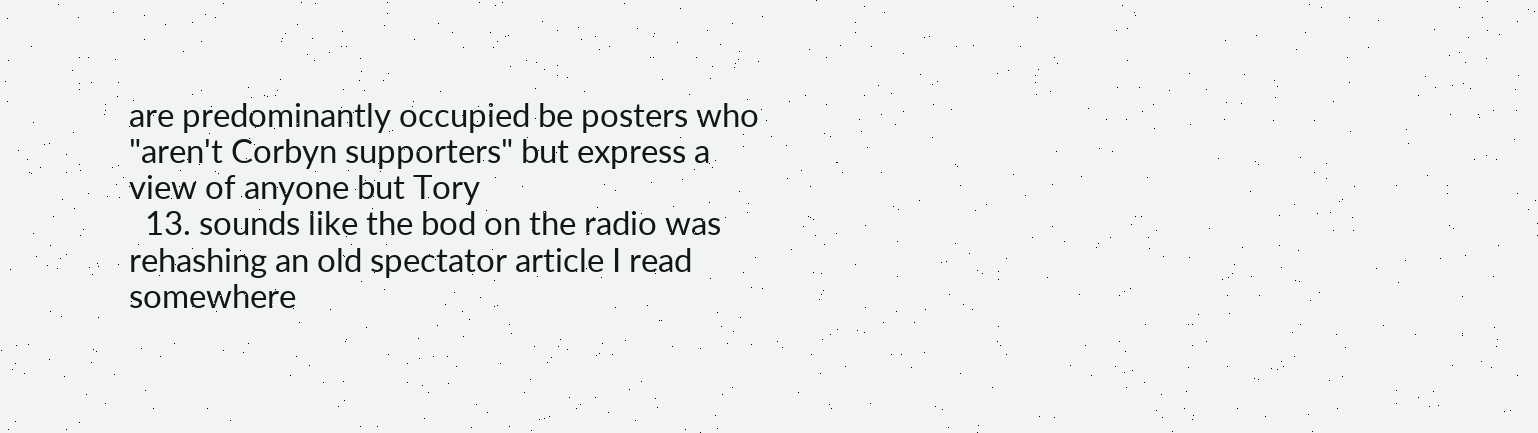are predominantly occupied be posters who "aren't Corbyn supporters" but express a view of anyone but Tory
  13. sounds like the bod on the radio was rehashing an old spectator article I read somewhere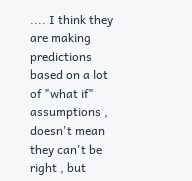.... I think they are making predictions based on a lot of "what if" assumptions , doesn't mean they can't be right , but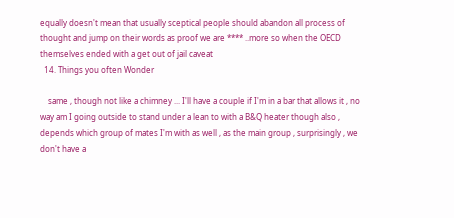equally doesn't mean that usually sceptical people should abandon all process of thought and jump on their words as proof we are **** ..more so when the OECD themselves ended with a get out of jail caveat
  14. Things you often Wonder

    same , though not like a chimney ... I'll have a couple if I'm in a bar that allows it , no way am I going outside to stand under a lean to with a B&Q heater though also , depends which group of mates I'm with as well , as the main group , surprisingly , we don't have a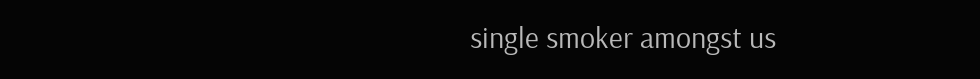single smoker amongst us